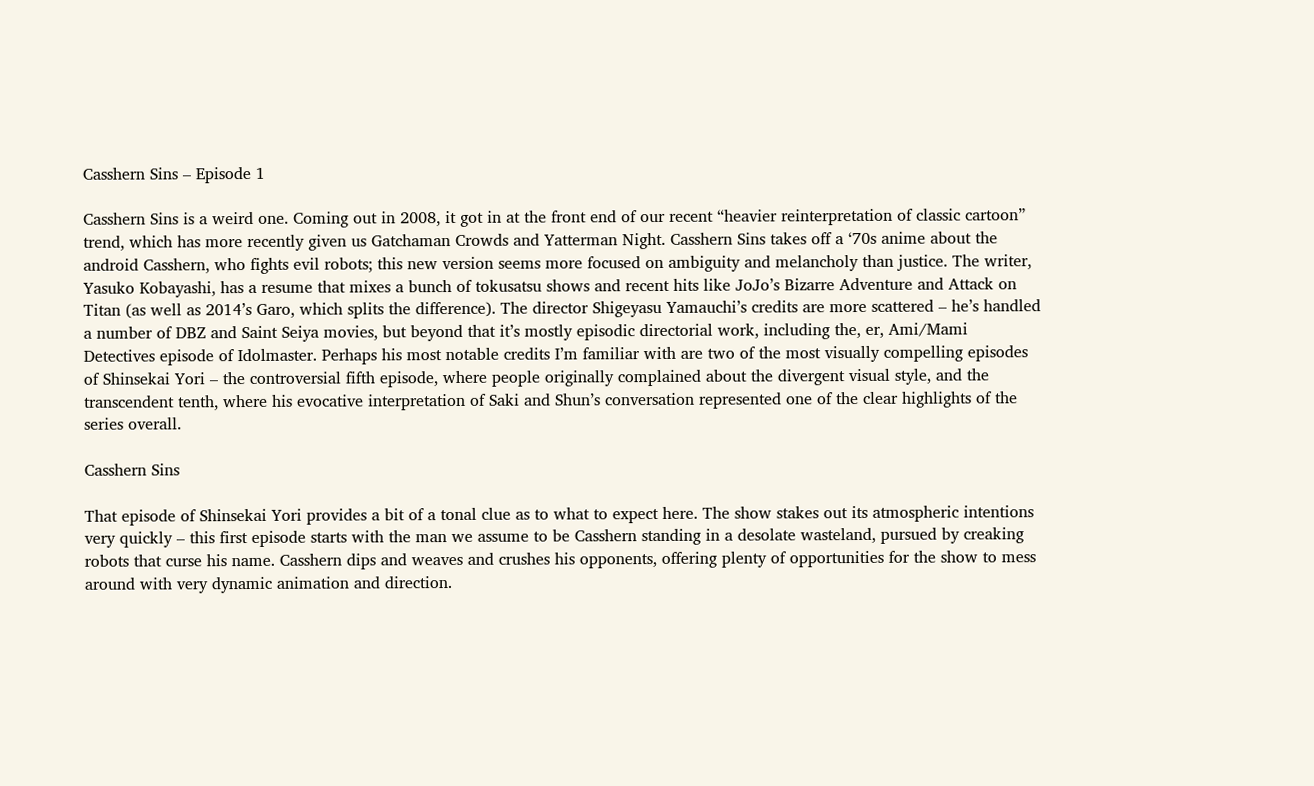Casshern Sins – Episode 1

Casshern Sins is a weird one. Coming out in 2008, it got in at the front end of our recent “heavier reinterpretation of classic cartoon” trend, which has more recently given us Gatchaman Crowds and Yatterman Night. Casshern Sins takes off a ‘70s anime about the android Casshern, who fights evil robots; this new version seems more focused on ambiguity and melancholy than justice. The writer, Yasuko Kobayashi, has a resume that mixes a bunch of tokusatsu shows and recent hits like JoJo’s Bizarre Adventure and Attack on Titan (as well as 2014’s Garo, which splits the difference). The director Shigeyasu Yamauchi’s credits are more scattered – he’s handled a number of DBZ and Saint Seiya movies, but beyond that it’s mostly episodic directorial work, including the, er, Ami/Mami Detectives episode of Idolmaster. Perhaps his most notable credits I’m familiar with are two of the most visually compelling episodes of Shinsekai Yori – the controversial fifth episode, where people originally complained about the divergent visual style, and the transcendent tenth, where his evocative interpretation of Saki and Shun’s conversation represented one of the clear highlights of the series overall.

Casshern Sins

That episode of Shinsekai Yori provides a bit of a tonal clue as to what to expect here. The show stakes out its atmospheric intentions very quickly – this first episode starts with the man we assume to be Casshern standing in a desolate wasteland, pursued by creaking robots that curse his name. Casshern dips and weaves and crushes his opponents, offering plenty of opportunities for the show to mess around with very dynamic animation and direction.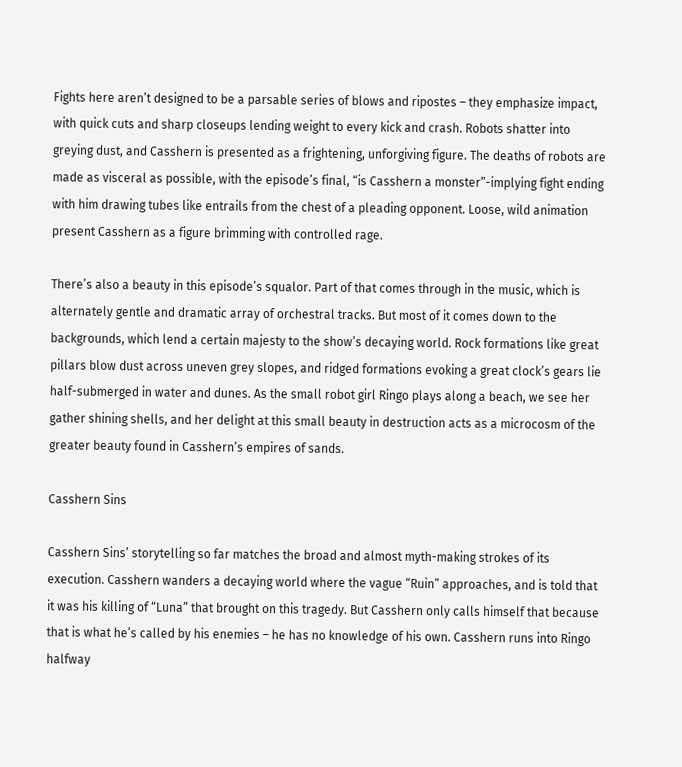Fights here aren’t designed to be a parsable series of blows and ripostes – they emphasize impact, with quick cuts and sharp closeups lending weight to every kick and crash. Robots shatter into greying dust, and Casshern is presented as a frightening, unforgiving figure. The deaths of robots are made as visceral as possible, with the episode’s final, “is Casshern a monster”-implying fight ending with him drawing tubes like entrails from the chest of a pleading opponent. Loose, wild animation present Casshern as a figure brimming with controlled rage.

There’s also a beauty in this episode’s squalor. Part of that comes through in the music, which is alternately gentle and dramatic array of orchestral tracks. But most of it comes down to the backgrounds, which lend a certain majesty to the show’s decaying world. Rock formations like great pillars blow dust across uneven grey slopes, and ridged formations evoking a great clock’s gears lie half-submerged in water and dunes. As the small robot girl Ringo plays along a beach, we see her gather shining shells, and her delight at this small beauty in destruction acts as a microcosm of the greater beauty found in Casshern’s empires of sands.

Casshern Sins

Casshern Sins’ storytelling so far matches the broad and almost myth-making strokes of its execution. Casshern wanders a decaying world where the vague “Ruin” approaches, and is told that it was his killing of “Luna” that brought on this tragedy. But Casshern only calls himself that because that is what he’s called by his enemies – he has no knowledge of his own. Casshern runs into Ringo halfway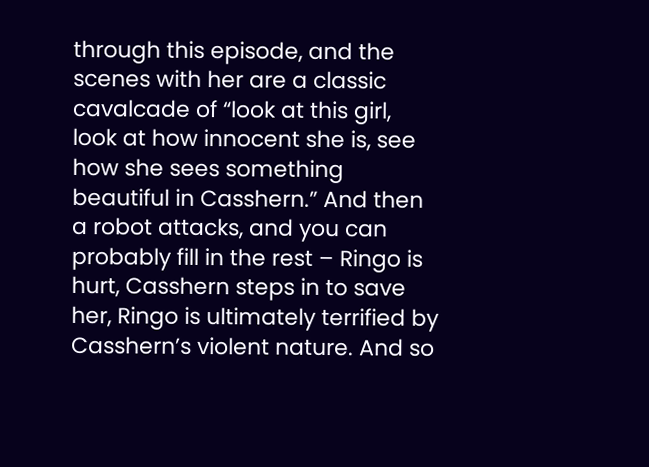through this episode, and the scenes with her are a classic cavalcade of “look at this girl, look at how innocent she is, see how she sees something beautiful in Casshern.” And then a robot attacks, and you can probably fill in the rest – Ringo is hurt, Casshern steps in to save her, Ringo is ultimately terrified by Casshern’s violent nature. And so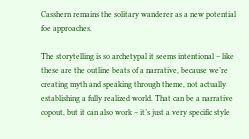Casshern remains the solitary wanderer as a new potential foe approaches.

The storytelling is so archetypal it seems intentional – like these are the outline beats of a narrative, because we’re creating myth and speaking through theme, not actually establishing a fully realized world. That can be a narrative copout, but it can also work – it’s just a very specific style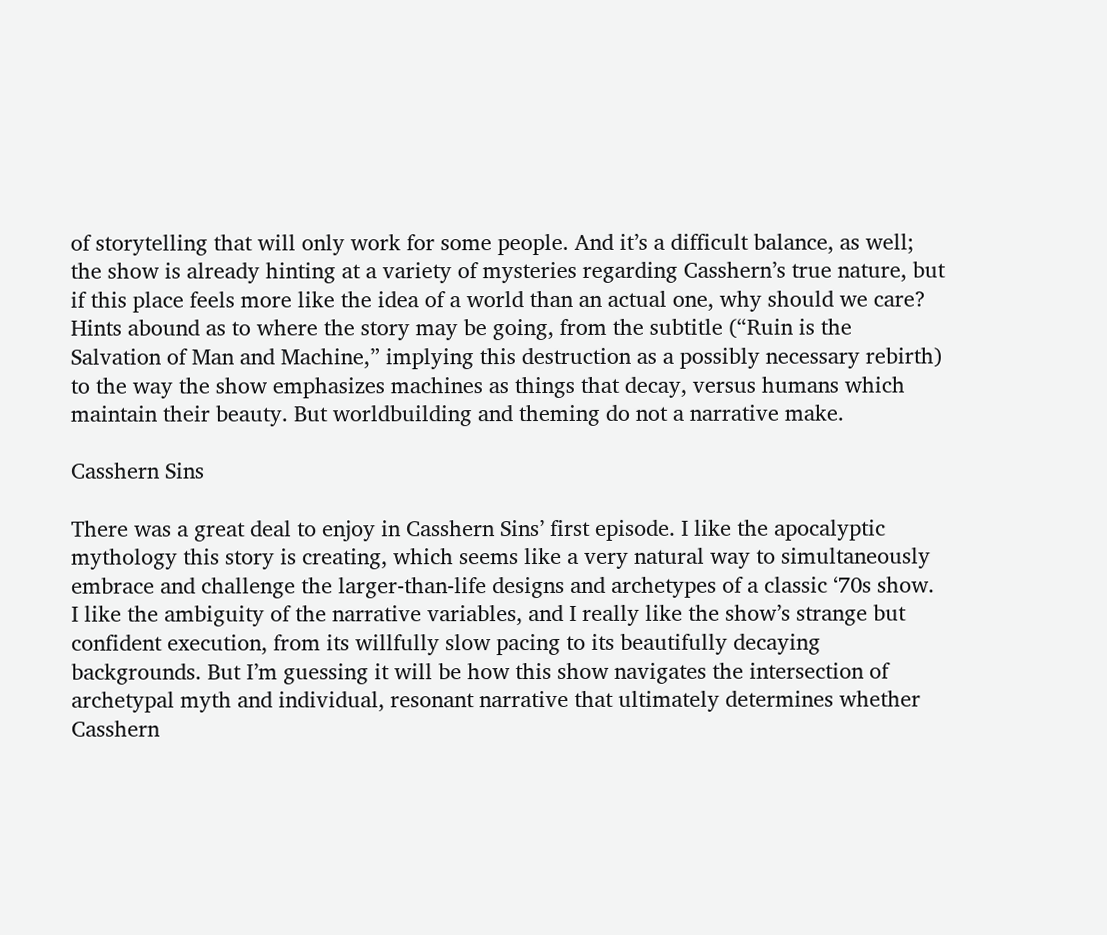of storytelling that will only work for some people. And it’s a difficult balance, as well; the show is already hinting at a variety of mysteries regarding Casshern’s true nature, but if this place feels more like the idea of a world than an actual one, why should we care? Hints abound as to where the story may be going, from the subtitle (“Ruin is the Salvation of Man and Machine,” implying this destruction as a possibly necessary rebirth) to the way the show emphasizes machines as things that decay, versus humans which maintain their beauty. But worldbuilding and theming do not a narrative make.

Casshern Sins

There was a great deal to enjoy in Casshern Sins’ first episode. I like the apocalyptic mythology this story is creating, which seems like a very natural way to simultaneously embrace and challenge the larger-than-life designs and archetypes of a classic ‘70s show. I like the ambiguity of the narrative variables, and I really like the show’s strange but confident execution, from its willfully slow pacing to its beautifully decaying backgrounds. But I’m guessing it will be how this show navigates the intersection of archetypal myth and individual, resonant narrative that ultimately determines whether Casshern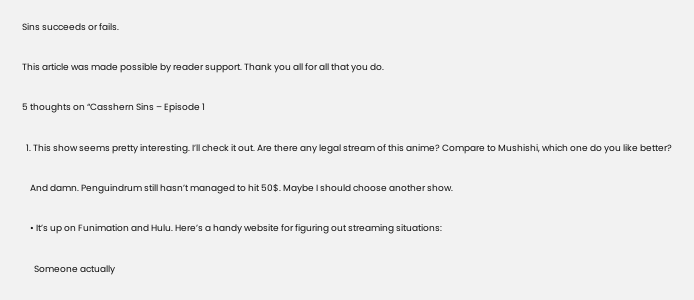Sins succeeds or fails.

This article was made possible by reader support. Thank you all for all that you do.

5 thoughts on “Casshern Sins – Episode 1

  1. This show seems pretty interesting. I’ll check it out. Are there any legal stream of this anime? Compare to Mushishi, which one do you like better?

    And damn. Penguindrum still hasn’t managed to hit 50$. Maybe I should choose another show.

    • It’s up on Funimation and Hulu. Here’s a handy website for figuring out streaming situations:

      Someone actually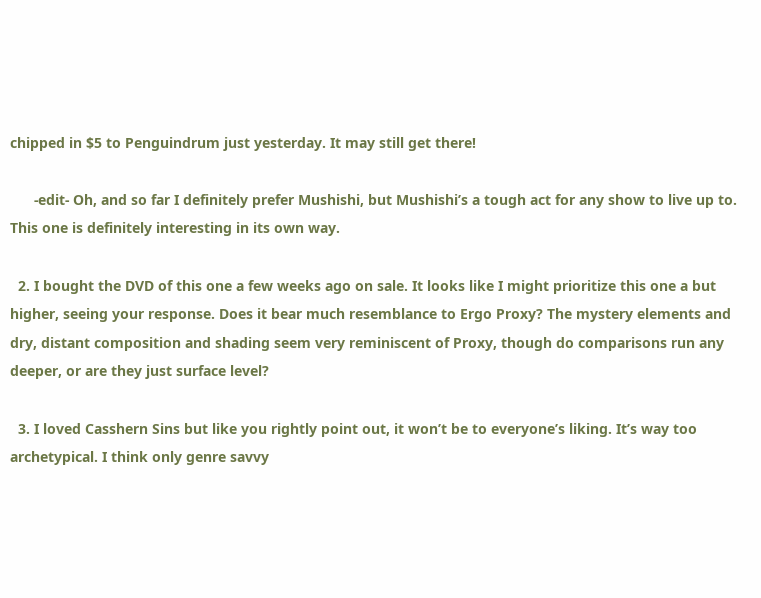chipped in $5 to Penguindrum just yesterday. It may still get there!

      -edit- Oh, and so far I definitely prefer Mushishi, but Mushishi’s a tough act for any show to live up to. This one is definitely interesting in its own way.

  2. I bought the DVD of this one a few weeks ago on sale. It looks like I might prioritize this one a but higher, seeing your response. Does it bear much resemblance to Ergo Proxy? The mystery elements and dry, distant composition and shading seem very reminiscent of Proxy, though do comparisons run any deeper, or are they just surface level?

  3. I loved Casshern Sins but like you rightly point out, it won’t be to everyone’s liking. It’s way too archetypical. I think only genre savvy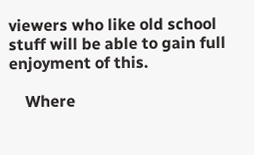viewers who like old school stuff will be able to gain full enjoyment of this.

    Where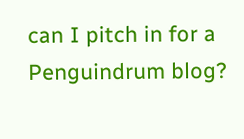can I pitch in for a Penguindrum blog?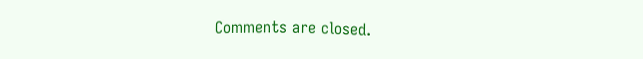Comments are closed.